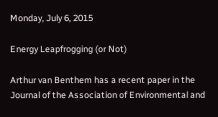Monday, July 6, 2015

Energy Leapfrogging (or Not)

Arthur van Benthem has a recent paper in the Journal of the Association of Environmental and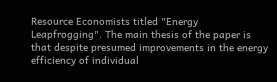Resource Economists titled "Energy Leapfrogging". The main thesis of the paper is that despite presumed improvements in the energy efficiency of individual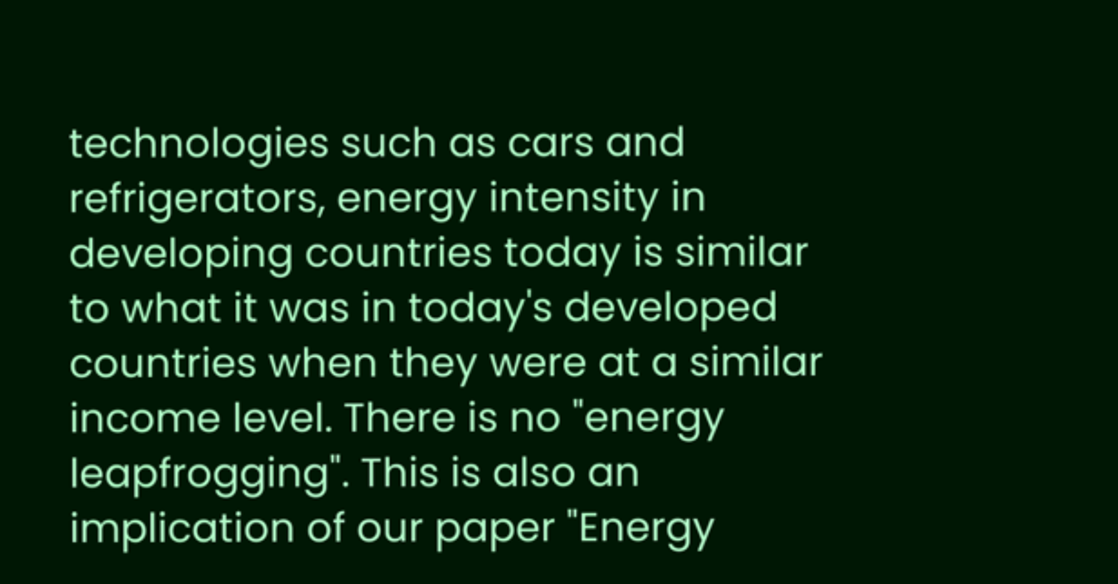technologies such as cars and refrigerators, energy intensity in developing countries today is similar to what it was in today's developed countries when they were at a similar income level. There is no "energy leapfrogging". This is also an implication of our paper "Energy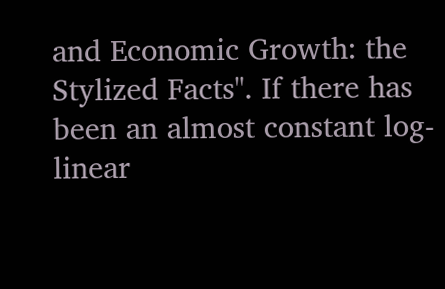and Economic Growth: the Stylized Facts". If there has been an almost constant log-linear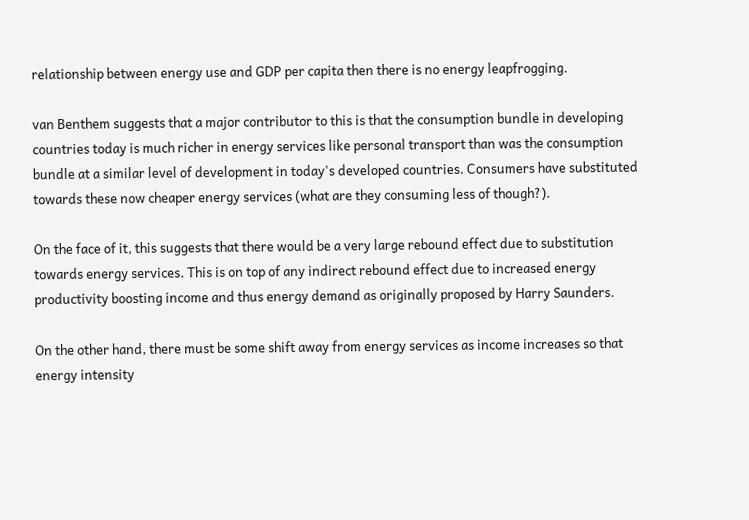relationship between energy use and GDP per capita then there is no energy leapfrogging.

van Benthem suggests that a major contributor to this is that the consumption bundle in developing countries today is much richer in energy services like personal transport than was the consumption bundle at a similar level of development in today's developed countries. Consumers have substituted towards these now cheaper energy services (what are they consuming less of though?).

On the face of it, this suggests that there would be a very large rebound effect due to substitution towards energy services. This is on top of any indirect rebound effect due to increased energy productivity boosting income and thus energy demand as originally proposed by Harry Saunders.

On the other hand, there must be some shift away from energy services as income increases so that energy intensity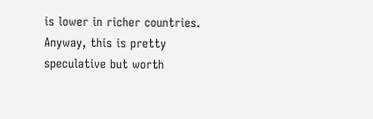is lower in richer countries. Anyway, this is pretty speculative but worth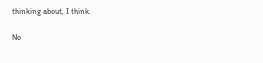thinking about, I think.

No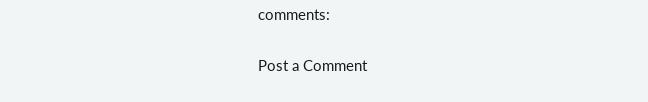comments:

Post a Comment